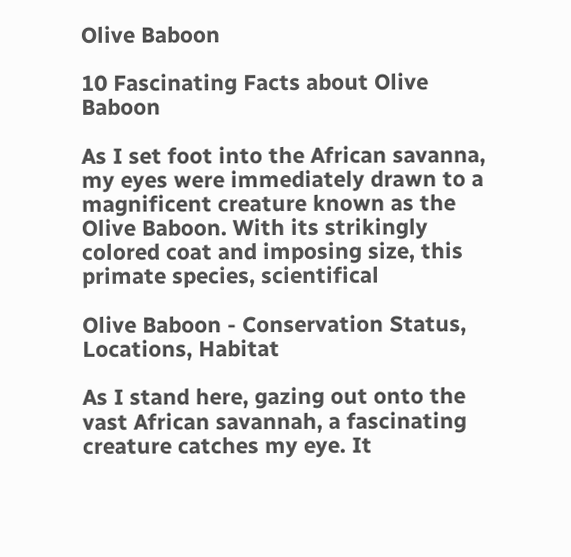Olive Baboon

10 Fascinating Facts about Olive Baboon

As I set foot into the African savanna, my eyes were immediately drawn to a magnificent creature known as the Olive Baboon. With its strikingly colored coat and imposing size, this primate species, scientifical

Olive Baboon - Conservation Status, Locations, Habitat

As I stand here, gazing out onto the vast African savannah, a fascinating creature catches my eye. It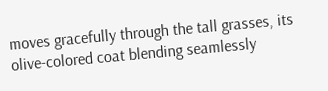moves gracefully through the tall grasses, its olive-colored coat blending seamlessly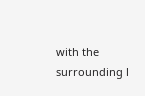with the surrounding l